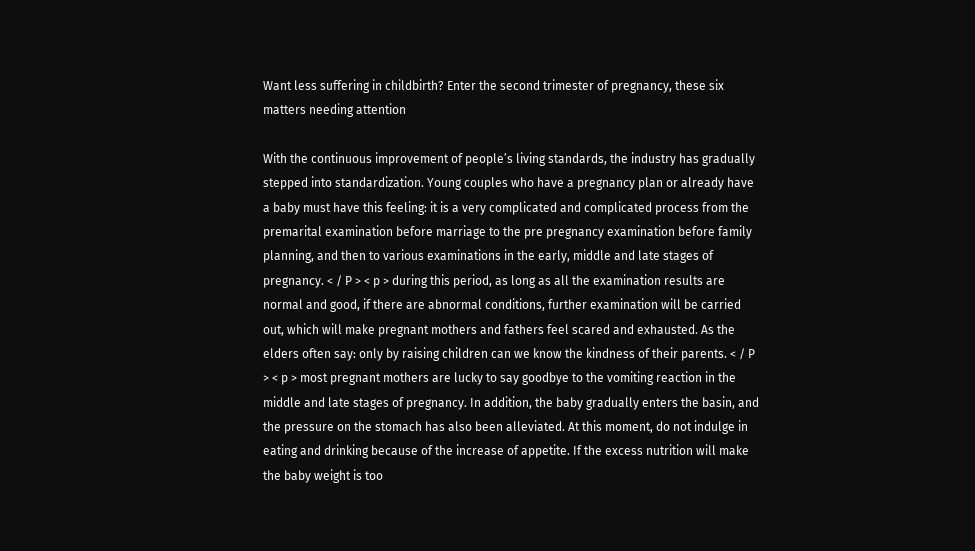Want less suffering in childbirth? Enter the second trimester of pregnancy, these six matters needing attention

With the continuous improvement of people’s living standards, the industry has gradually stepped into standardization. Young couples who have a pregnancy plan or already have a baby must have this feeling: it is a very complicated and complicated process from the premarital examination before marriage to the pre pregnancy examination before family planning, and then to various examinations in the early, middle and late stages of pregnancy. < / P > < p > during this period, as long as all the examination results are normal and good, if there are abnormal conditions, further examination will be carried out, which will make pregnant mothers and fathers feel scared and exhausted. As the elders often say: only by raising children can we know the kindness of their parents. < / P > < p > most pregnant mothers are lucky to say goodbye to the vomiting reaction in the middle and late stages of pregnancy. In addition, the baby gradually enters the basin, and the pressure on the stomach has also been alleviated. At this moment, do not indulge in eating and drinking because of the increase of appetite. If the excess nutrition will make the baby weight is too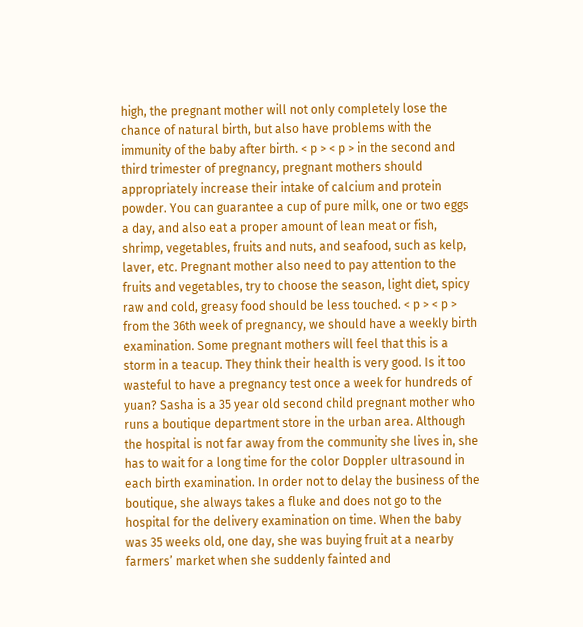high, the pregnant mother will not only completely lose the chance of natural birth, but also have problems with the immunity of the baby after birth. < p > < p > in the second and third trimester of pregnancy, pregnant mothers should appropriately increase their intake of calcium and protein powder. You can guarantee a cup of pure milk, one or two eggs a day, and also eat a proper amount of lean meat or fish, shrimp, vegetables, fruits and nuts, and seafood, such as kelp, laver, etc. Pregnant mother also need to pay attention to the fruits and vegetables, try to choose the season, light diet, spicy raw and cold, greasy food should be less touched. < p > < p > from the 36th week of pregnancy, we should have a weekly birth examination. Some pregnant mothers will feel that this is a storm in a teacup. They think their health is very good. Is it too wasteful to have a pregnancy test once a week for hundreds of yuan? Sasha is a 35 year old second child pregnant mother who runs a boutique department store in the urban area. Although the hospital is not far away from the community she lives in, she has to wait for a long time for the color Doppler ultrasound in each birth examination. In order not to delay the business of the boutique, she always takes a fluke and does not go to the hospital for the delivery examination on time. When the baby was 35 weeks old, one day, she was buying fruit at a nearby farmers’ market when she suddenly fainted and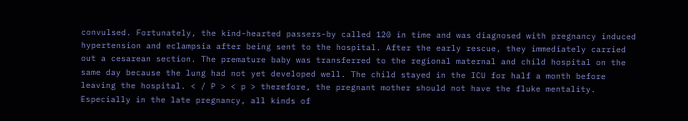convulsed. Fortunately, the kind-hearted passers-by called 120 in time and was diagnosed with pregnancy induced hypertension and eclampsia after being sent to the hospital. After the early rescue, they immediately carried out a cesarean section. The premature baby was transferred to the regional maternal and child hospital on the same day because the lung had not yet developed well. The child stayed in the ICU for half a month before leaving the hospital. < / P > < p > therefore, the pregnant mother should not have the fluke mentality. Especially in the late pregnancy, all kinds of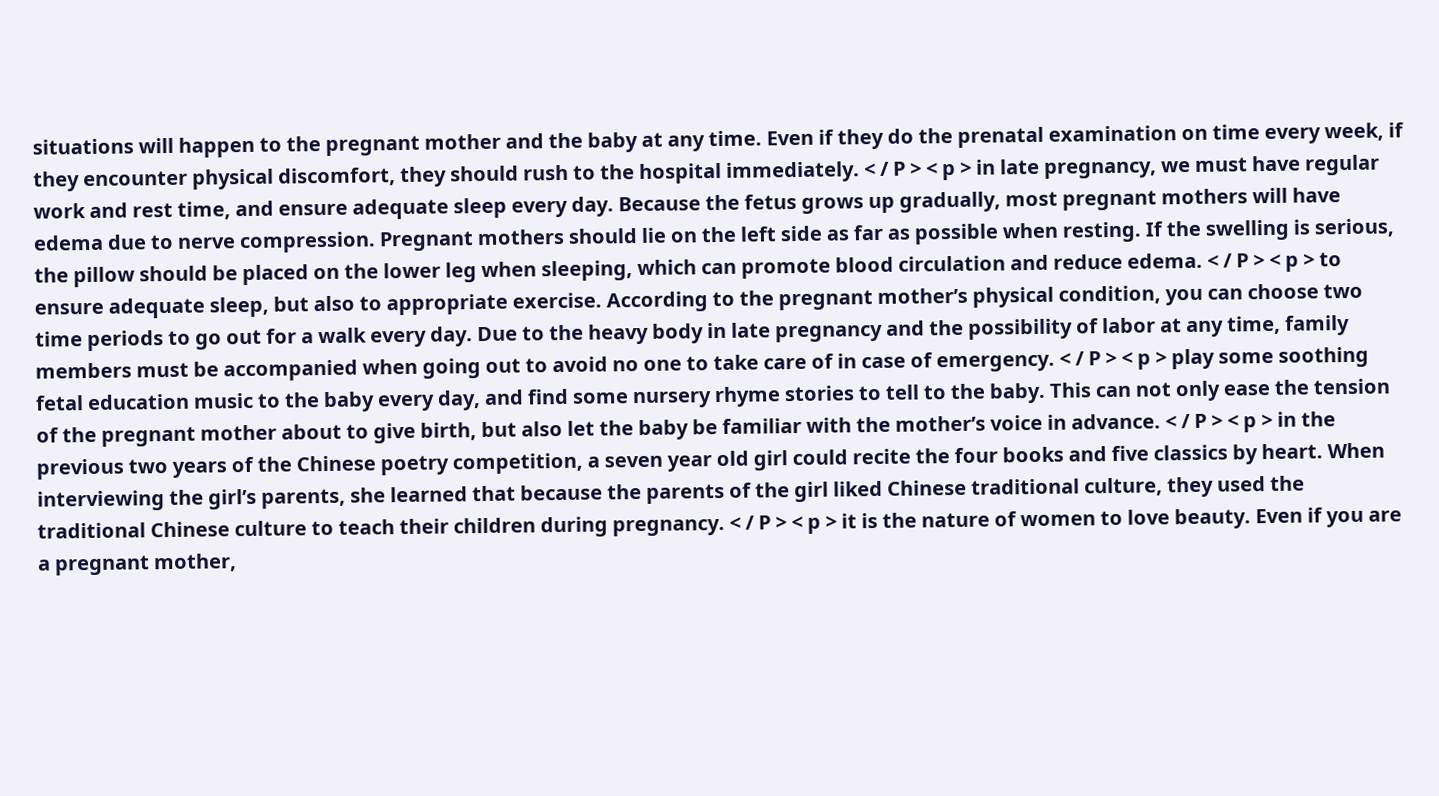situations will happen to the pregnant mother and the baby at any time. Even if they do the prenatal examination on time every week, if they encounter physical discomfort, they should rush to the hospital immediately. < / P > < p > in late pregnancy, we must have regular work and rest time, and ensure adequate sleep every day. Because the fetus grows up gradually, most pregnant mothers will have edema due to nerve compression. Pregnant mothers should lie on the left side as far as possible when resting. If the swelling is serious, the pillow should be placed on the lower leg when sleeping, which can promote blood circulation and reduce edema. < / P > < p > to ensure adequate sleep, but also to appropriate exercise. According to the pregnant mother’s physical condition, you can choose two time periods to go out for a walk every day. Due to the heavy body in late pregnancy and the possibility of labor at any time, family members must be accompanied when going out to avoid no one to take care of in case of emergency. < / P > < p > play some soothing fetal education music to the baby every day, and find some nursery rhyme stories to tell to the baby. This can not only ease the tension of the pregnant mother about to give birth, but also let the baby be familiar with the mother’s voice in advance. < / P > < p > in the previous two years of the Chinese poetry competition, a seven year old girl could recite the four books and five classics by heart. When interviewing the girl’s parents, she learned that because the parents of the girl liked Chinese traditional culture, they used the traditional Chinese culture to teach their children during pregnancy. < / P > < p > it is the nature of women to love beauty. Even if you are a pregnant mother,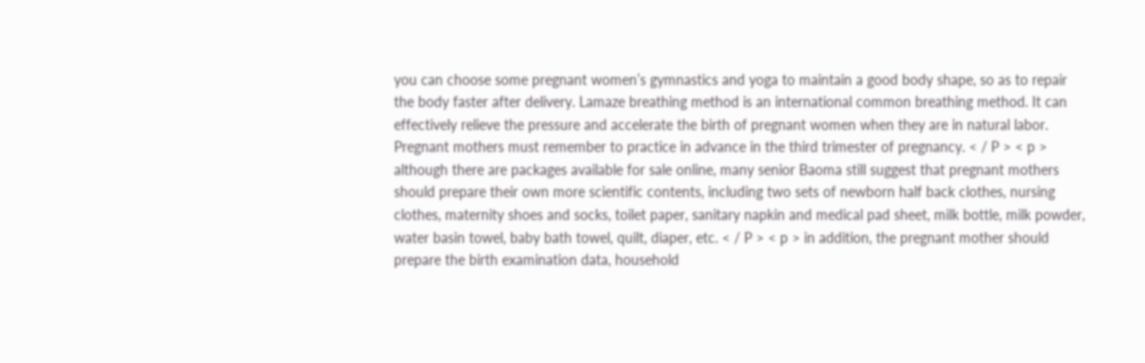you can choose some pregnant women’s gymnastics and yoga to maintain a good body shape, so as to repair the body faster after delivery. Lamaze breathing method is an international common breathing method. It can effectively relieve the pressure and accelerate the birth of pregnant women when they are in natural labor. Pregnant mothers must remember to practice in advance in the third trimester of pregnancy. < / P > < p > although there are packages available for sale online, many senior Baoma still suggest that pregnant mothers should prepare their own more scientific contents, including two sets of newborn half back clothes, nursing clothes, maternity shoes and socks, toilet paper, sanitary napkin and medical pad sheet, milk bottle, milk powder, water basin towel, baby bath towel, quilt, diaper, etc. < / P > < p > in addition, the pregnant mother should prepare the birth examination data, household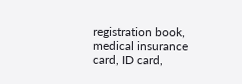registration book, medical insurance card, ID card,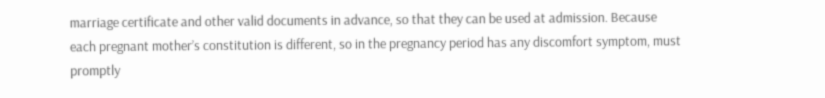marriage certificate and other valid documents in advance, so that they can be used at admission. Because each pregnant mother’s constitution is different, so in the pregnancy period has any discomfort symptom, must promptly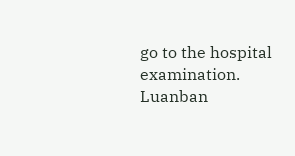go to the hospital examination. Luanban